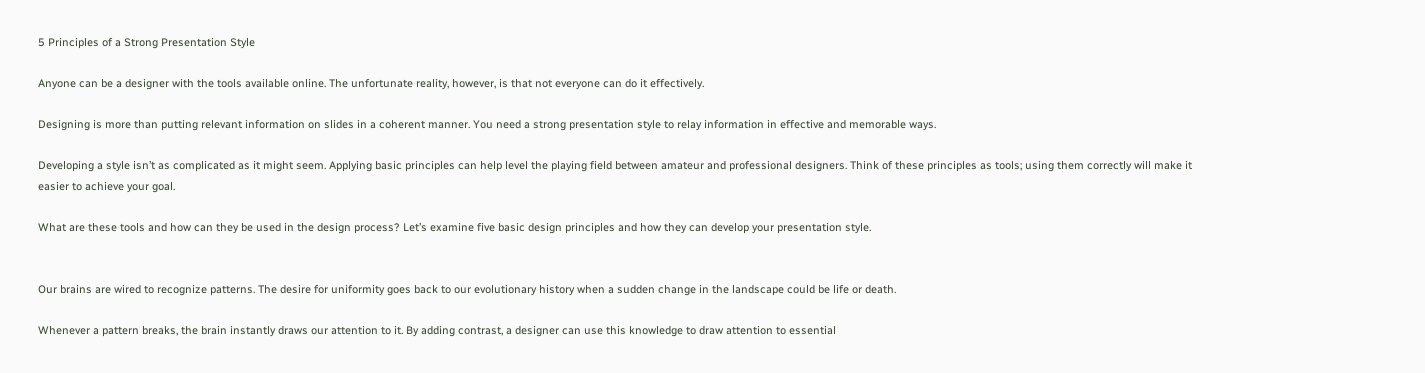5 Principles of a Strong Presentation Style

Anyone can be a designer with the tools available online. The unfortunate reality, however, is that not everyone can do it effectively.

Designing is more than putting relevant information on slides in a coherent manner. You need a strong presentation style to relay information in effective and memorable ways.

Developing a style isn’t as complicated as it might seem. Applying basic principles can help level the playing field between amateur and professional designers. Think of these principles as tools; using them correctly will make it easier to achieve your goal.

What are these tools and how can they be used in the design process? Let’s examine five basic design principles and how they can develop your presentation style.


Our brains are wired to recognize patterns. The desire for uniformity goes back to our evolutionary history when a sudden change in the landscape could be life or death.

Whenever a pattern breaks, the brain instantly draws our attention to it. By adding contrast, a designer can use this knowledge to draw attention to essential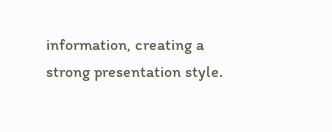information, creating a strong presentation style.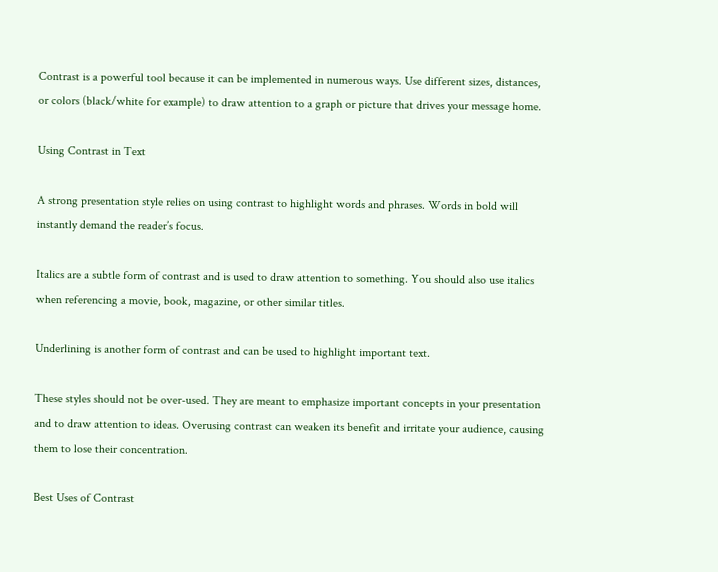Contrast is a powerful tool because it can be implemented in numerous ways. Use different sizes, distances, or colors (black/white for example) to draw attention to a graph or picture that drives your message home.

Using Contrast in Text

A strong presentation style relies on using contrast to highlight words and phrases. Words in bold will instantly demand the reader’s focus.

Italics are a subtle form of contrast and is used to draw attention to something. You should also use italics when referencing a movie, book, magazine, or other similar titles.

Underlining is another form of contrast and can be used to highlight important text.

These styles should not be over-used. They are meant to emphasize important concepts in your presentation and to draw attention to ideas. Overusing contrast can weaken its benefit and irritate your audience, causing them to lose their concentration.

Best Uses of Contrast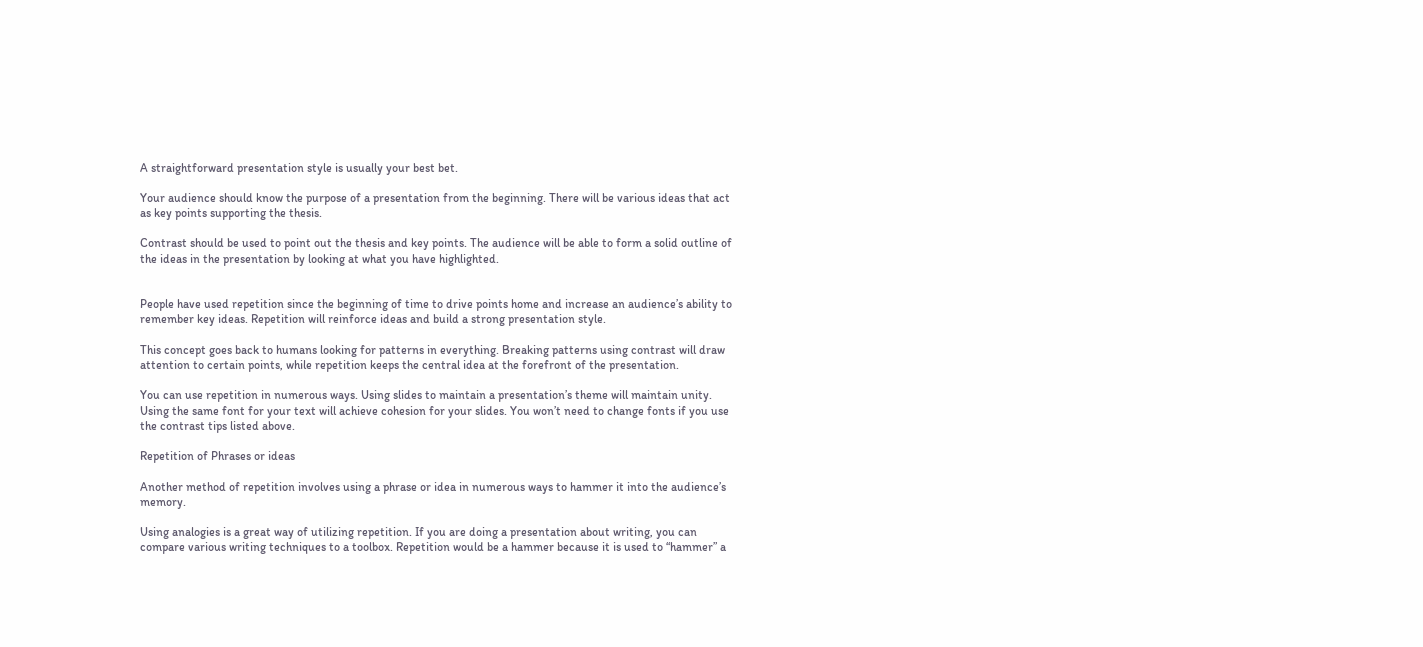A straightforward presentation style is usually your best bet.

Your audience should know the purpose of a presentation from the beginning. There will be various ideas that act as key points supporting the thesis.

Contrast should be used to point out the thesis and key points. The audience will be able to form a solid outline of the ideas in the presentation by looking at what you have highlighted.


People have used repetition since the beginning of time to drive points home and increase an audience’s ability to remember key ideas. Repetition will reinforce ideas and build a strong presentation style.

This concept goes back to humans looking for patterns in everything. Breaking patterns using contrast will draw attention to certain points, while repetition keeps the central idea at the forefront of the presentation.

You can use repetition in numerous ways. Using slides to maintain a presentation’s theme will maintain unity. Using the same font for your text will achieve cohesion for your slides. You won’t need to change fonts if you use the contrast tips listed above.

Repetition of Phrases or ideas

Another method of repetition involves using a phrase or idea in numerous ways to hammer it into the audience’s memory.

Using analogies is a great way of utilizing repetition. If you are doing a presentation about writing, you can compare various writing techniques to a toolbox. Repetition would be a hammer because it is used to “hammer” a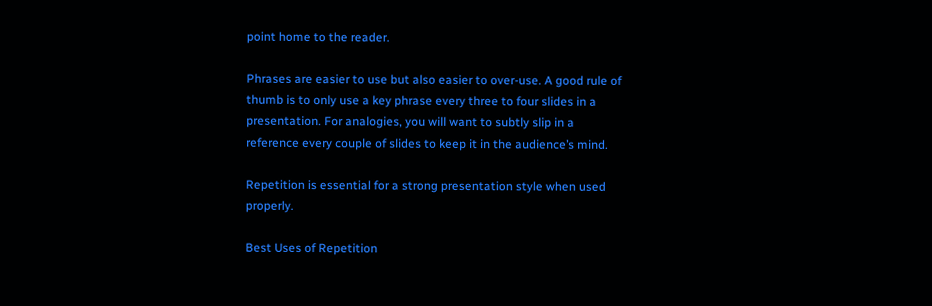point home to the reader.

Phrases are easier to use but also easier to over-use. A good rule of thumb is to only use a key phrase every three to four slides in a presentation. For analogies, you will want to subtly slip in a reference every couple of slides to keep it in the audience’s mind.

Repetition is essential for a strong presentation style when used properly.

Best Uses of Repetition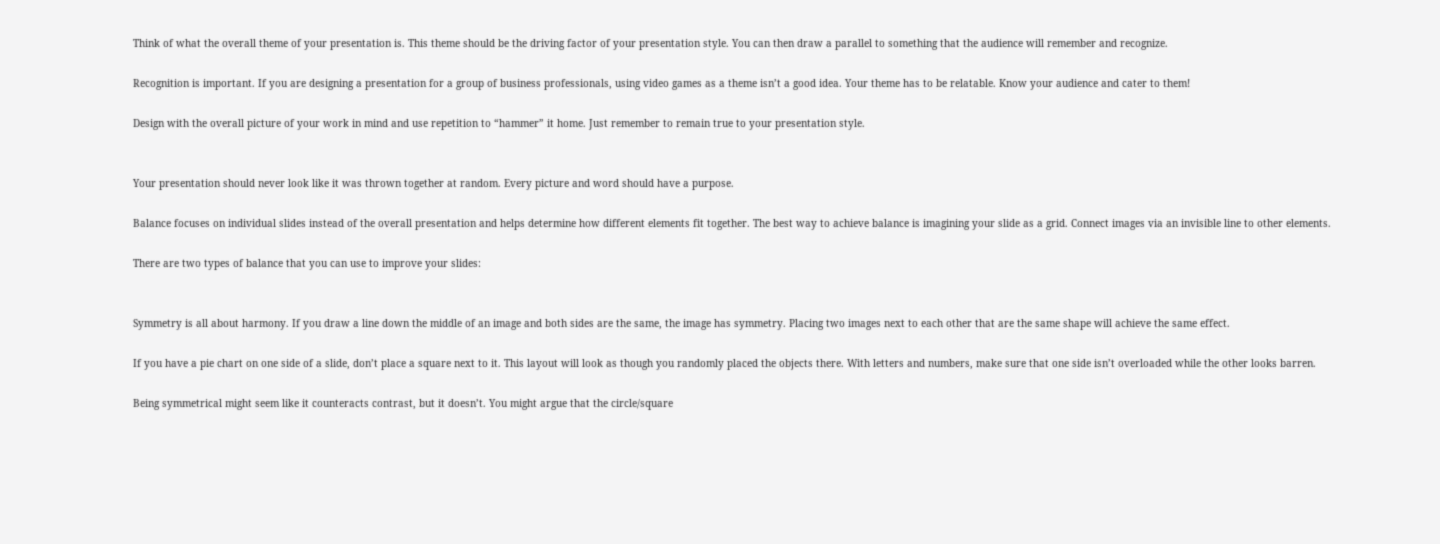Think of what the overall theme of your presentation is. This theme should be the driving factor of your presentation style. You can then draw a parallel to something that the audience will remember and recognize.

Recognition is important. If you are designing a presentation for a group of business professionals, using video games as a theme isn’t a good idea. Your theme has to be relatable. Know your audience and cater to them!

Design with the overall picture of your work in mind and use repetition to “hammer” it home. Just remember to remain true to your presentation style.


Your presentation should never look like it was thrown together at random. Every picture and word should have a purpose.

Balance focuses on individual slides instead of the overall presentation and helps determine how different elements fit together. The best way to achieve balance is imagining your slide as a grid. Connect images via an invisible line to other elements.

There are two types of balance that you can use to improve your slides:


Symmetry is all about harmony. If you draw a line down the middle of an image and both sides are the same, the image has symmetry. Placing two images next to each other that are the same shape will achieve the same effect.

If you have a pie chart on one side of a slide, don’t place a square next to it. This layout will look as though you randomly placed the objects there. With letters and numbers, make sure that one side isn’t overloaded while the other looks barren.

Being symmetrical might seem like it counteracts contrast, but it doesn’t. You might argue that the circle/square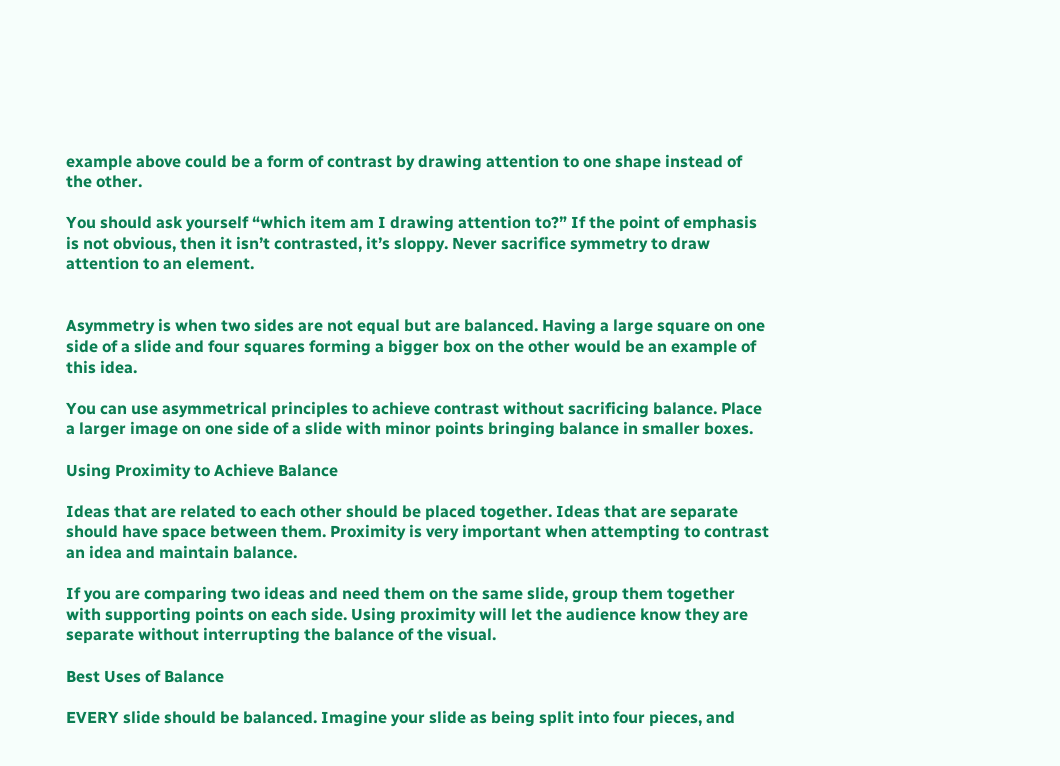example above could be a form of contrast by drawing attention to one shape instead of the other.

You should ask yourself “which item am I drawing attention to?” If the point of emphasis is not obvious, then it isn’t contrasted, it’s sloppy. Never sacrifice symmetry to draw attention to an element.


Asymmetry is when two sides are not equal but are balanced. Having a large square on one side of a slide and four squares forming a bigger box on the other would be an example of this idea.

You can use asymmetrical principles to achieve contrast without sacrificing balance. Place a larger image on one side of a slide with minor points bringing balance in smaller boxes.

Using Proximity to Achieve Balance

Ideas that are related to each other should be placed together. Ideas that are separate should have space between them. Proximity is very important when attempting to contrast an idea and maintain balance.

If you are comparing two ideas and need them on the same slide, group them together with supporting points on each side. Using proximity will let the audience know they are separate without interrupting the balance of the visual.

Best Uses of Balance

EVERY slide should be balanced. Imagine your slide as being split into four pieces, and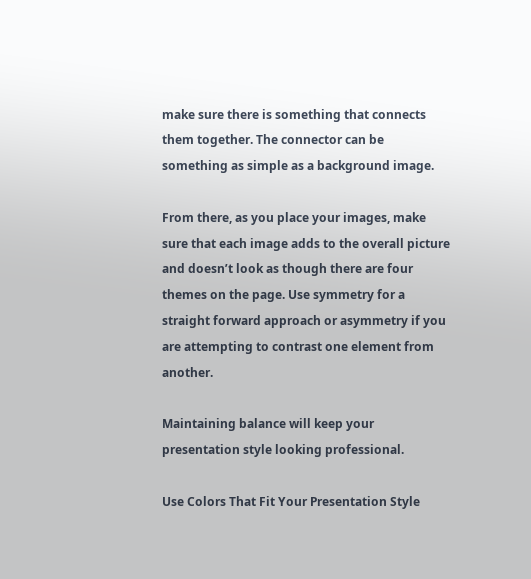make sure there is something that connects them together. The connector can be something as simple as a background image.

From there, as you place your images, make sure that each image adds to the overall picture and doesn’t look as though there are four themes on the page. Use symmetry for a straight forward approach or asymmetry if you are attempting to contrast one element from another.

Maintaining balance will keep your presentation style looking professional.

Use Colors That Fit Your Presentation Style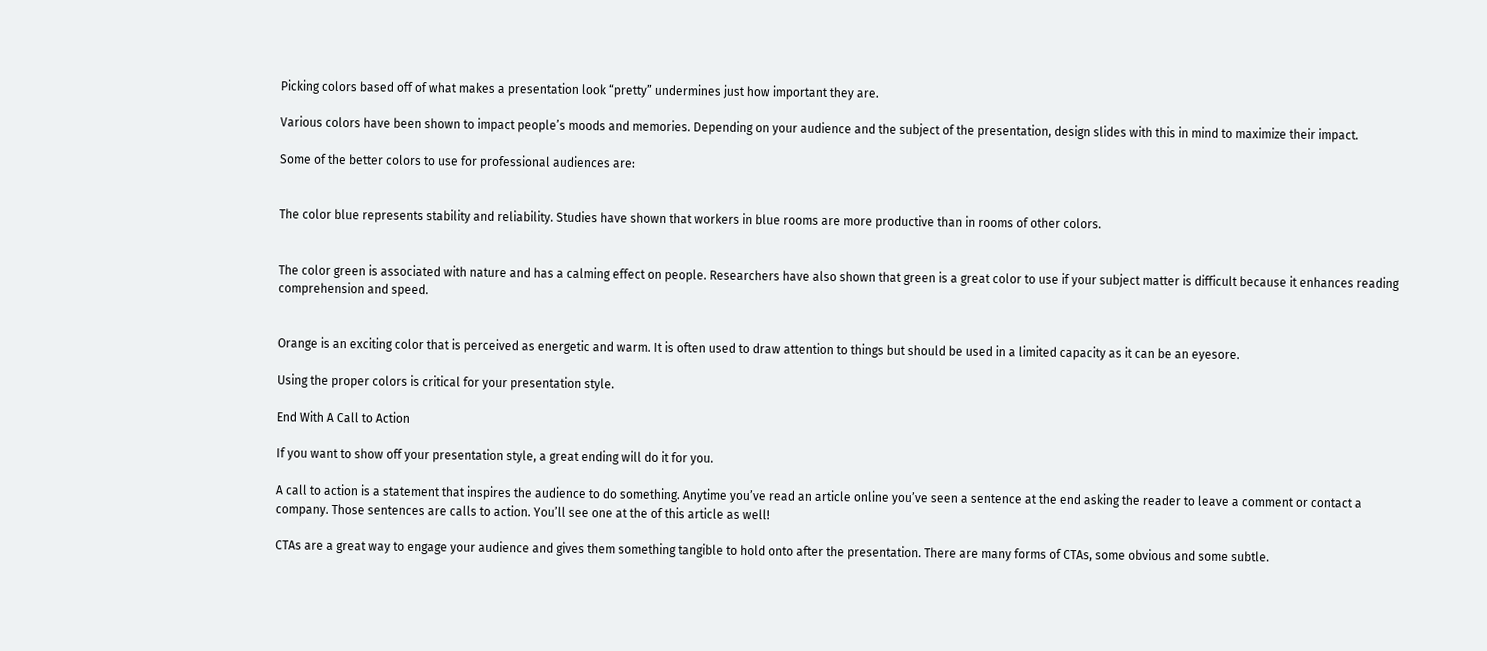Picking colors based off of what makes a presentation look “pretty” undermines just how important they are.

Various colors have been shown to impact people’s moods and memories. Depending on your audience and the subject of the presentation, design slides with this in mind to maximize their impact.

Some of the better colors to use for professional audiences are:


The color blue represents stability and reliability. Studies have shown that workers in blue rooms are more productive than in rooms of other colors.


The color green is associated with nature and has a calming effect on people. Researchers have also shown that green is a great color to use if your subject matter is difficult because it enhances reading comprehension and speed.


Orange is an exciting color that is perceived as energetic and warm. It is often used to draw attention to things but should be used in a limited capacity as it can be an eyesore.

Using the proper colors is critical for your presentation style.

End With A Call to Action

If you want to show off your presentation style, a great ending will do it for you.

A call to action is a statement that inspires the audience to do something. Anytime you’ve read an article online you’ve seen a sentence at the end asking the reader to leave a comment or contact a company. Those sentences are calls to action. You’ll see one at the of this article as well!

CTAs are a great way to engage your audience and gives them something tangible to hold onto after the presentation. There are many forms of CTAs, some obvious and some subtle.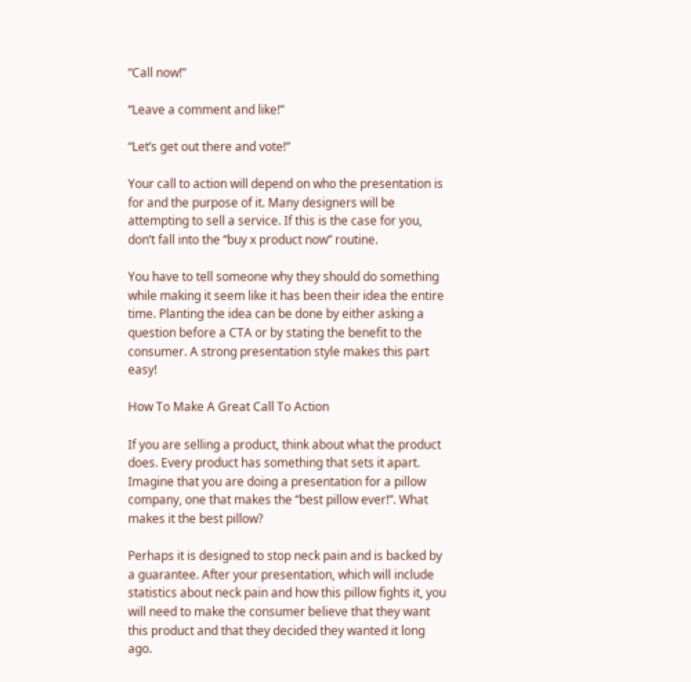“Call now!”

“Leave a comment and like!”

“Let’s get out there and vote!”

Your call to action will depend on who the presentation is for and the purpose of it. Many designers will be attempting to sell a service. If this is the case for you, don’t fall into the “buy x product now” routine.

You have to tell someone why they should do something while making it seem like it has been their idea the entire time. Planting the idea can be done by either asking a question before a CTA or by stating the benefit to the consumer. A strong presentation style makes this part easy!

How To Make A Great Call To Action

If you are selling a product, think about what the product does. Every product has something that sets it apart. Imagine that you are doing a presentation for a pillow company, one that makes the “best pillow ever!”. What makes it the best pillow?

Perhaps it is designed to stop neck pain and is backed by a guarantee. After your presentation, which will include statistics about neck pain and how this pillow fights it, you will need to make the consumer believe that they want this product and that they decided they wanted it long ago.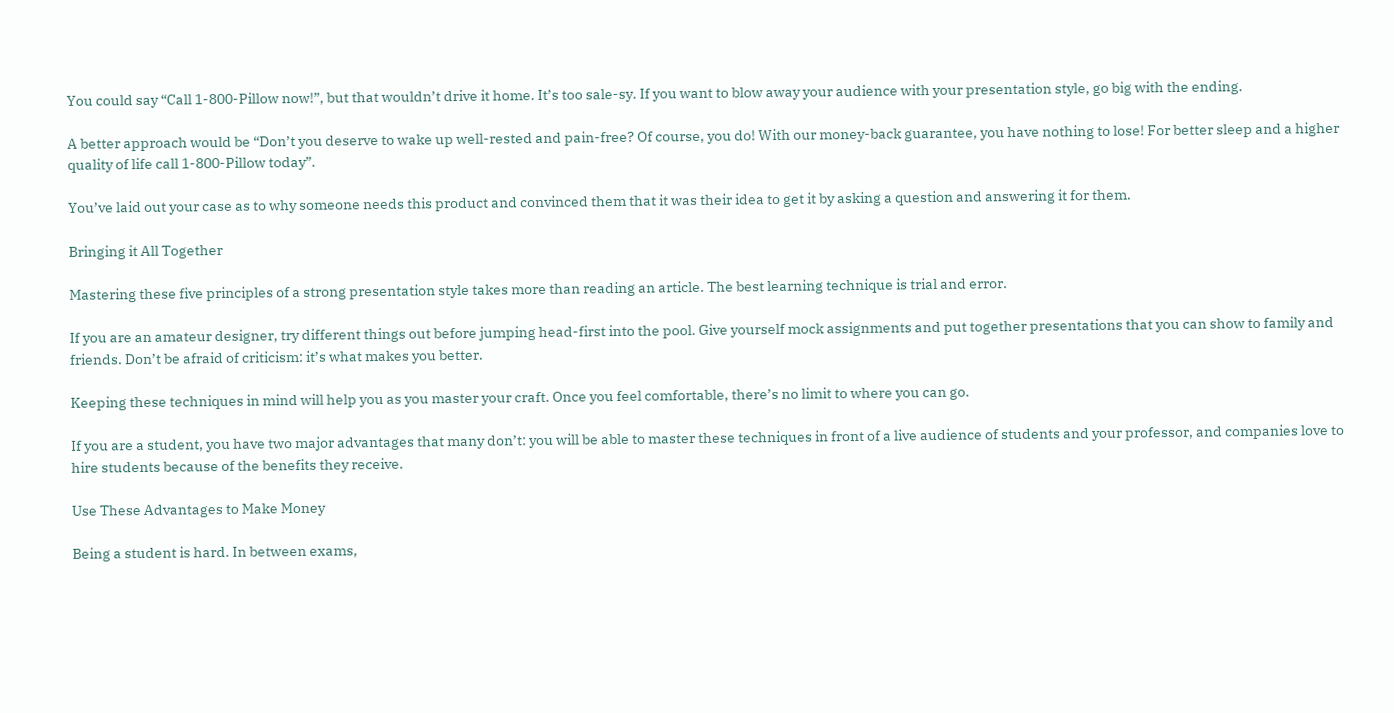You could say “Call 1-800-Pillow now!”, but that wouldn’t drive it home. It’s too sale-sy. If you want to blow away your audience with your presentation style, go big with the ending.

A better approach would be “Don’t you deserve to wake up well-rested and pain-free? Of course, you do! With our money-back guarantee, you have nothing to lose! For better sleep and a higher quality of life call 1-800-Pillow today”.

You’ve laid out your case as to why someone needs this product and convinced them that it was their idea to get it by asking a question and answering it for them.

Bringing it All Together

Mastering these five principles of a strong presentation style takes more than reading an article. The best learning technique is trial and error.

If you are an amateur designer, try different things out before jumping head-first into the pool. Give yourself mock assignments and put together presentations that you can show to family and friends. Don’t be afraid of criticism: it’s what makes you better.

Keeping these techniques in mind will help you as you master your craft. Once you feel comfortable, there’s no limit to where you can go.

If you are a student, you have two major advantages that many don’t: you will be able to master these techniques in front of a live audience of students and your professor, and companies love to hire students because of the benefits they receive.

Use These Advantages to Make Money

Being a student is hard. In between exams,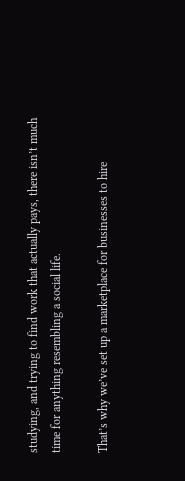studying, and trying to find work that actually pays, there isn’t much time for anything resembling a social life.

That’s why we’ve set up a marketplace for businesses to hire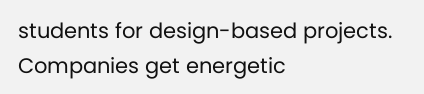students for design-based projects. Companies get energetic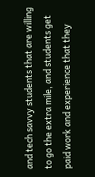and tech savvy students that are willing to go the extra mile, and students get paid work and experience that they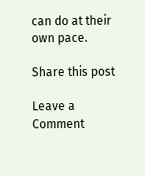can do at their own pace.

Share this post

Leave a Comment